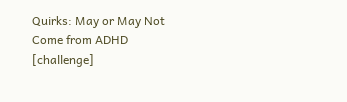Quirks: May or May Not Come from ADHD [challenge]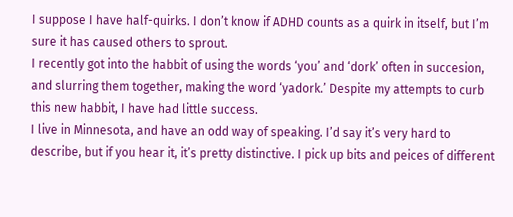I suppose I have half-quirks. I don’t know if ADHD counts as a quirk in itself, but I’m sure it has caused others to sprout.
I recently got into the habbit of using the words ‘you’ and ‘dork’ often in succesion, and slurring them together, making the word ‘yadork.’ Despite my attempts to curb this new habbit, I have had little success.
I live in Minnesota, and have an odd way of speaking. I’d say it’s very hard to describe, but if you hear it, it’s pretty distinctive. I pick up bits and peices of different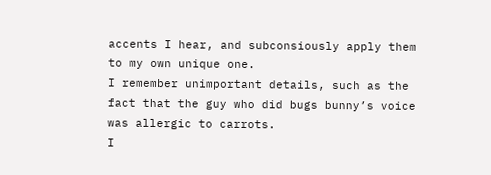accents I hear, and subconsiously apply them to my own unique one.
I remember unimportant details, such as the fact that the guy who did bugs bunny’s voice was allergic to carrots.
I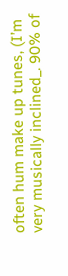often hum make up tunes, (I’m very musically inclined_. 90% of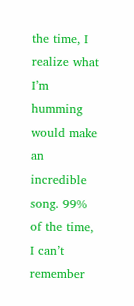the time, I realize what I’m humming would make an incredible song. 99% of the time, I can’t remember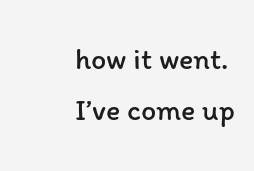how it went.
I’ve come up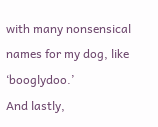with many nonsensical names for my dog, like ‘booglydoo.’
And lastly,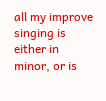all my improve singing is either in minor, or is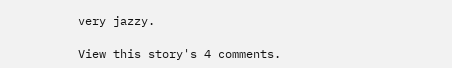very jazzy.

View this story's 4 comments.